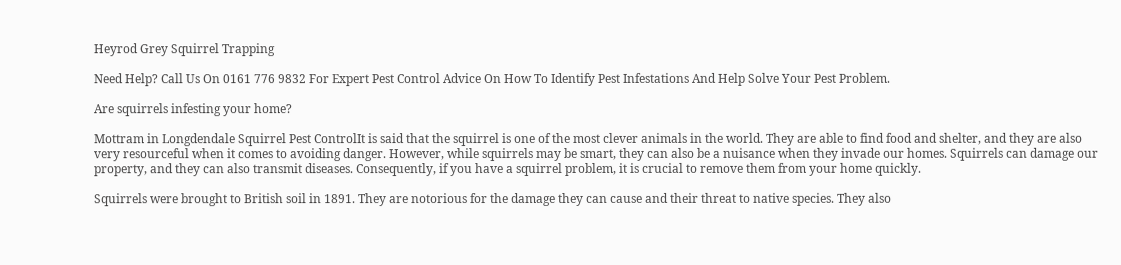Heyrod Grey Squirrel Trapping

Need Help? Call Us On 0161 776 9832 For Expert Pest Control Advice On How To Identify Pest Infestations And Help Solve Your Pest Problem.

Are squirrels infesting your home?

Mottram in Longdendale Squirrel Pest ControlIt is said that the squirrel is one of the most clever animals in the world. They are able to find food and shelter, and they are also very resourceful when it comes to avoiding danger. However, while squirrels may be smart, they can also be a nuisance when they invade our homes. Squirrels can damage our property, and they can also transmit diseases. Consequently, if you have a squirrel problem, it is crucial to remove them from your home quickly.

Squirrels were brought to British soil in 1891. They are notorious for the damage they can cause and their threat to native species. They also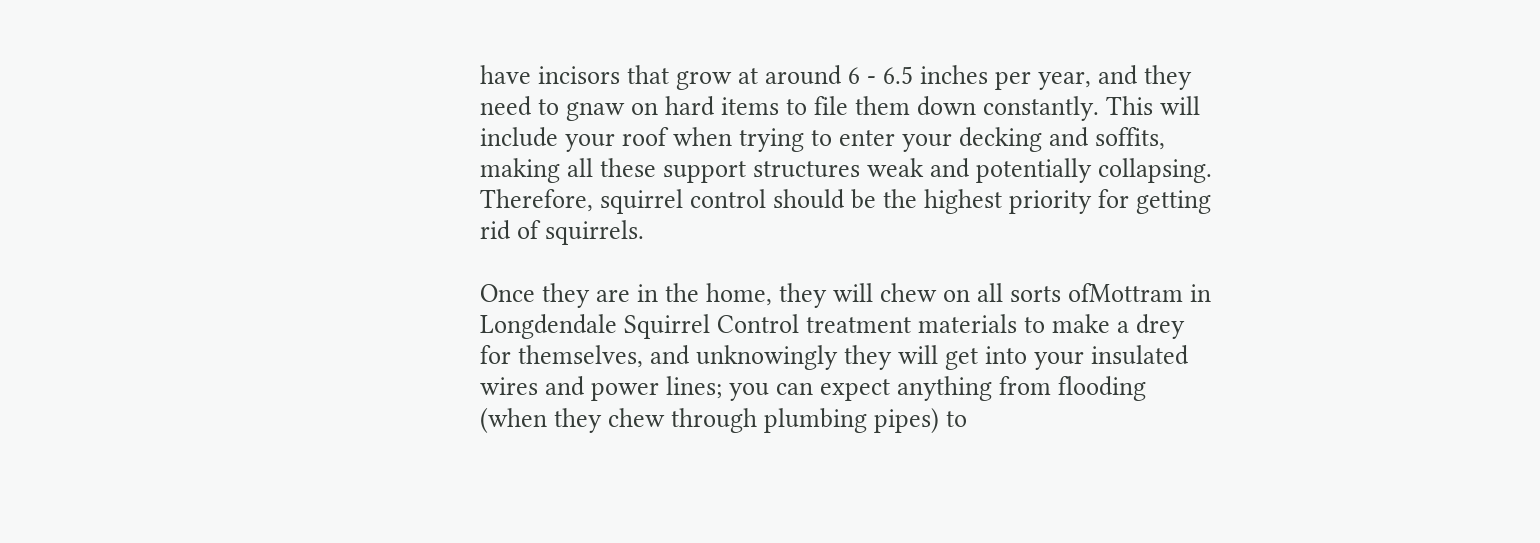have incisors that grow at around 6 - 6.5 inches per year, and they need to gnaw on hard items to file them down constantly. This will include your roof when trying to enter your decking and soffits, making all these support structures weak and potentially collapsing. Therefore, squirrel control should be the highest priority for getting rid of squirrels.

Once they are in the home, they will chew on all sorts ofMottram in Longdendale Squirrel Control treatment materials to make a drey for themselves, and unknowingly they will get into your insulated wires and power lines; you can expect anything from flooding (when they chew through plumbing pipes) to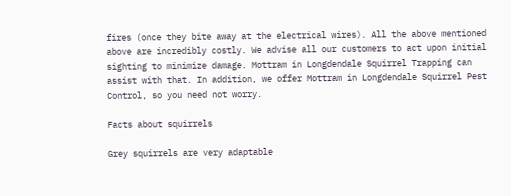fires (once they bite away at the electrical wires). All the above mentioned above are incredibly costly. We advise all our customers to act upon initial sighting to minimize damage. Mottram in Longdendale Squirrel Trapping can assist with that. In addition, we offer Mottram in Longdendale Squirrel Pest Control, so you need not worry.

Facts about squirrels

Grey squirrels are very adaptable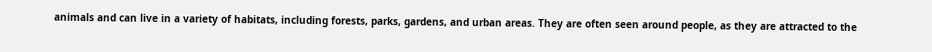animals and can live in a variety of habitats, including forests, parks, gardens, and urban areas. They are often seen around people, as they are attracted to the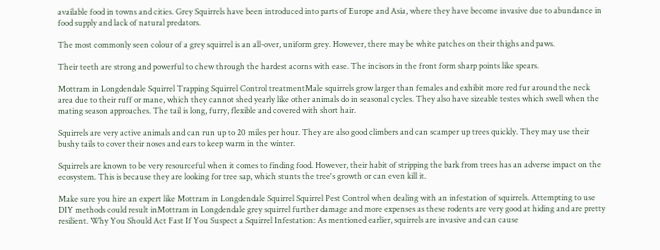available food in towns and cities. Grey Squirrels have been introduced into parts of Europe and Asia, where they have become invasive due to abundance in food supply and lack of natural predators.

The most commonly seen colour of a grey squirrel is an all-over, uniform grey. However, there may be white patches on their thighs and paws.

Their teeth are strong and powerful to chew through the hardest acorns with ease. The incisors in the front form sharp points like spears.

Mottram in Longdendale Squirrel Trapping Squirrel Control treatmentMale squirrels grow larger than females and exhibit more red fur around the neck area due to their ruff or mane, which they cannot shed yearly like other animals do in seasonal cycles. They also have sizeable testes which swell when the mating season approaches. The tail is long, furry, flexible and covered with short hair.

Squirrels are very active animals and can run up to 20 miles per hour. They are also good climbers and can scamper up trees quickly. They may use their bushy tails to cover their noses and ears to keep warm in the winter.

Squirrels are known to be very resourceful when it comes to finding food. However, their habit of stripping the bark from trees has an adverse impact on the ecosystem. This is because they are looking for tree sap, which stunts the tree's growth or can even kill it.

Make sure you hire an expert like Mottram in Longdendale Squirrel Squirrel Pest Control when dealing with an infestation of squirrels. Attempting to use DIY methods could result inMottram in Longdendale grey squirrel further damage and more expenses as these rodents are very good at hiding and are pretty resilient. Why You Should Act Fast If You Suspect a Squirrel Infestation: As mentioned earlier, squirrels are invasive and can cause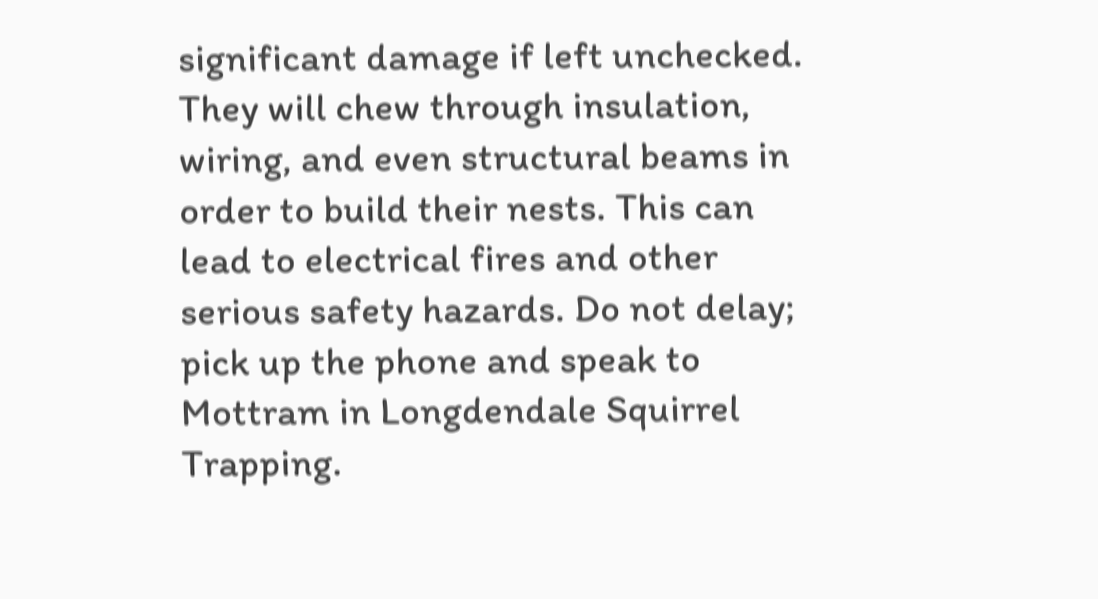significant damage if left unchecked. They will chew through insulation, wiring, and even structural beams in order to build their nests. This can lead to electrical fires and other serious safety hazards. Do not delay; pick up the phone and speak to Mottram in Longdendale Squirrel Trapping.